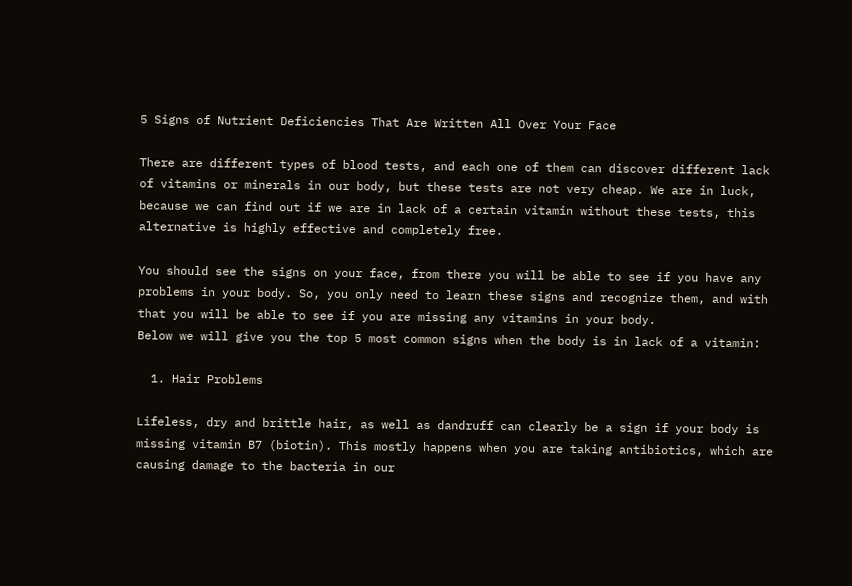5 Signs of Nutrient Deficiencies That Are Written All Over Your Face

There are different types of blood tests, and each one of them can discover different lack of vitamins or minerals in our body, but these tests are not very cheap. We are in luck, because we can find out if we are in lack of a certain vitamin without these tests, this alternative is highly effective and completely free.

You should see the signs on your face, from there you will be able to see if you have any problems in your body. So, you only need to learn these signs and recognize them, and with that you will be able to see if you are missing any vitamins in your body.
Below we will give you the top 5 most common signs when the body is in lack of a vitamin:

  1. Hair Problems

Lifeless, dry and brittle hair, as well as dandruff can clearly be a sign if your body is missing vitamin B7 (biotin). This mostly happens when you are taking antibiotics, which are causing damage to the bacteria in our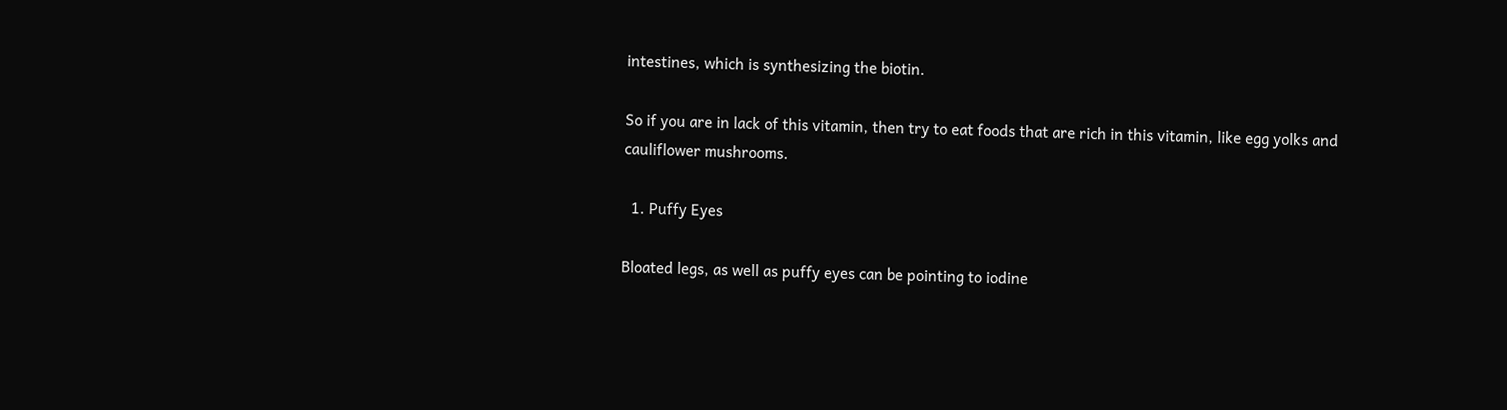intestines, which is synthesizing the biotin.

So if you are in lack of this vitamin, then try to eat foods that are rich in this vitamin, like egg yolks and cauliflower mushrooms.

  1. Puffy Eyes

Bloated legs, as well as puffy eyes can be pointing to iodine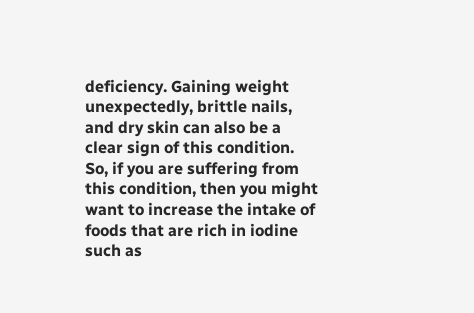deficiency. Gaining weight unexpectedly, brittle nails, and dry skin can also be a clear sign of this condition. So, if you are suffering from this condition, then you might want to increase the intake of foods that are rich in iodine such as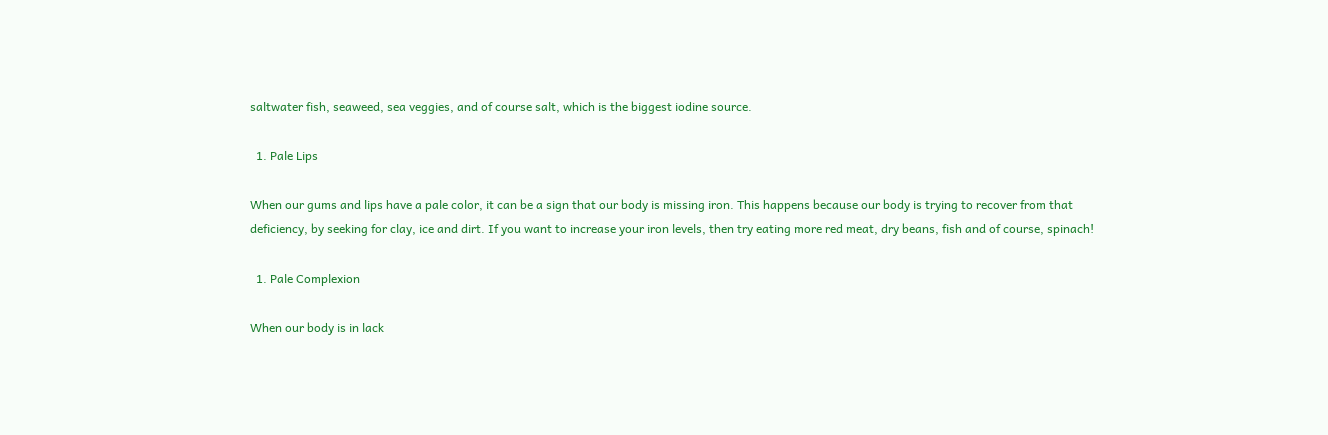saltwater fish, seaweed, sea veggies, and of course salt, which is the biggest iodine source.

  1. Pale Lips

When our gums and lips have a pale color, it can be a sign that our body is missing iron. This happens because our body is trying to recover from that deficiency, by seeking for clay, ice and dirt. If you want to increase your iron levels, then try eating more red meat, dry beans, fish and of course, spinach!

  1. Pale Complexion

When our body is in lack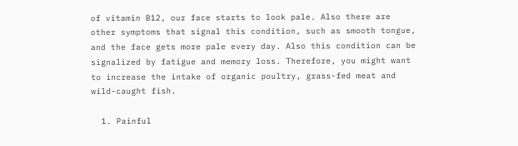of vitamin B12, our face starts to look pale. Also there are other symptoms that signal this condition, such as smooth tongue, and the face gets more pale every day. Also this condition can be signalized by fatigue and memory loss. Therefore, you might want to increase the intake of organic poultry, grass-fed meat and wild-caught fish.

  1. Painful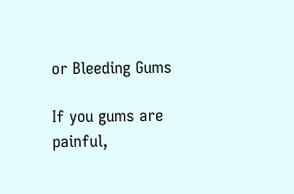or Bleeding Gums

If you gums are painful,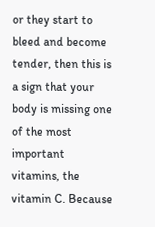or they start to bleed and become tender, then this is a sign that your body is missing one of the most important vitamins, the vitamin C. Because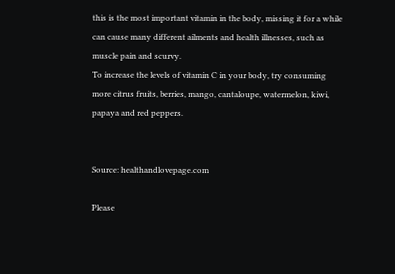this is the most important vitamin in the body, missing it for a while can cause many different ailments and health illnesses, such as muscle pain and scurvy.
To increase the levels of vitamin C in your body, try consuming more citrus fruits, berries, mango, cantaloupe, watermelon, kiwi, papaya and red peppers.


Source: healthandlovepage.com

Please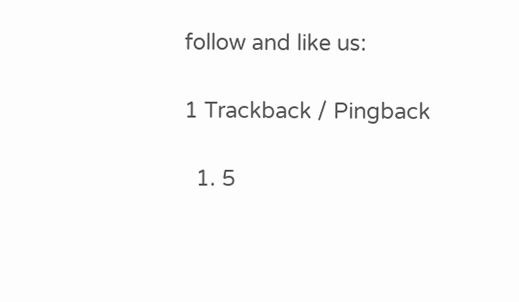follow and like us:

1 Trackback / Pingback

  1. 5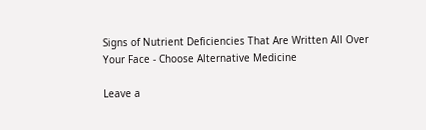Signs of Nutrient Deficiencies That Are Written All Over Your Face - Choose Alternative Medicine

Leave a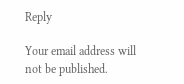Reply

Your email address will not be published.